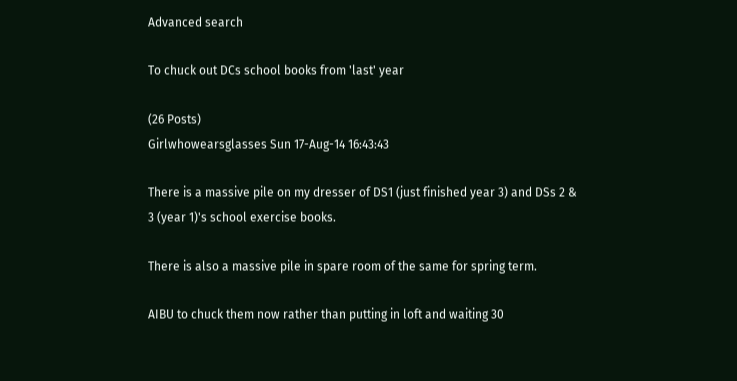Advanced search

To chuck out DCs school books from 'last' year

(26 Posts)
Girlwhowearsglasses Sun 17-Aug-14 16:43:43

There is a massive pile on my dresser of DS1 (just finished year 3) and DSs 2 & 3 (year 1)'s school exercise books.

There is also a massive pile in spare room of the same for spring term.

AIBU to chuck them now rather than putting in loft and waiting 30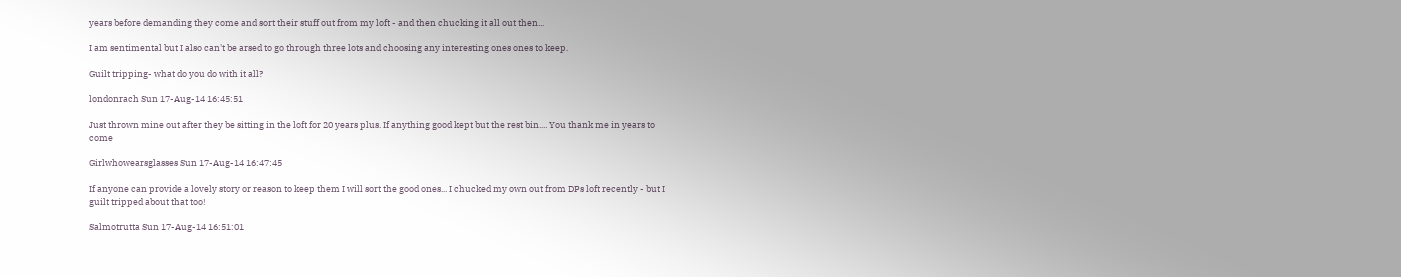years before demanding they come and sort their stuff out from my loft - and then chucking it all out then...

I am sentimental but I also can't be arsed to go through three lots and choosing any interesting ones ones to keep.

Guilt tripping- what do you do with it all?

londonrach Sun 17-Aug-14 16:45:51

Just thrown mine out after they be sitting in the loft for 20 years plus. If anything good kept but the rest bin.... You thank me in years to come

Girlwhowearsglasses Sun 17-Aug-14 16:47:45

If anyone can provide a lovely story or reason to keep them I will sort the good ones... I chucked my own out from DPs loft recently - but I guilt tripped about that too!

Salmotrutta Sun 17-Aug-14 16:51:01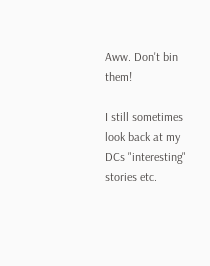Aww. Don't bin them!

I still sometimes look back at my DCs "interesting" stories etc.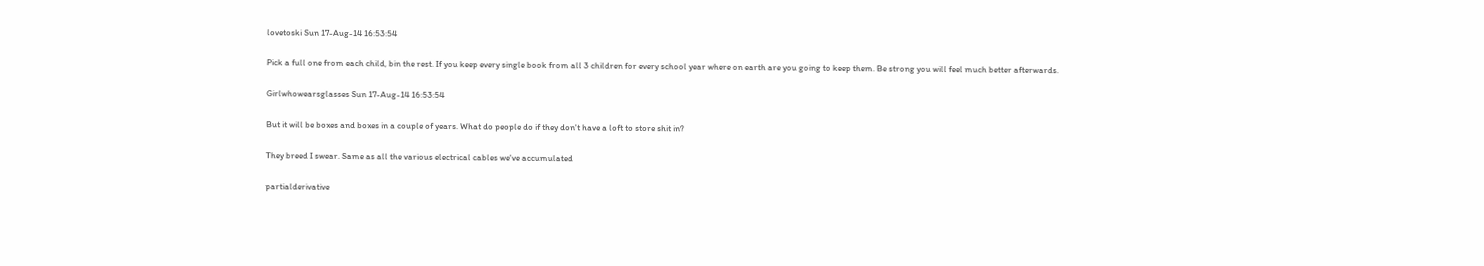lovetoski Sun 17-Aug-14 16:53:54

Pick a full one from each child, bin the rest. If you keep every single book from all 3 children for every school year where on earth are you going to keep them. Be strong you will feel much better afterwards.

Girlwhowearsglasses Sun 17-Aug-14 16:53:54

But it will be boxes and boxes in a couple of years. What do people do if they don't have a loft to store shit in?

They breed I swear. Same as all the various electrical cables we've accumulated

partialderivative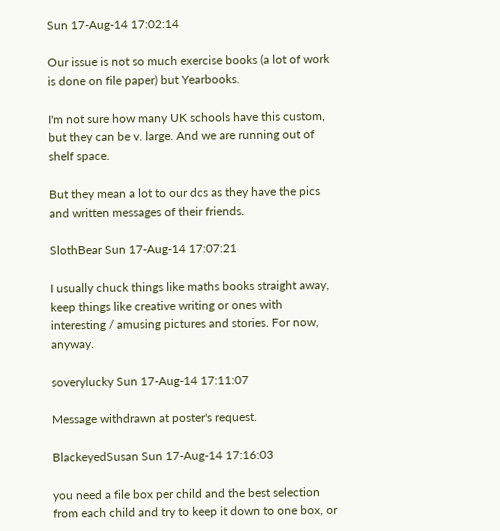Sun 17-Aug-14 17:02:14

Our issue is not so much exercise books (a lot of work is done on file paper) but Yearbooks.

I'm not sure how many UK schools have this custom, but they can be v. large. And we are running out of shelf space.

But they mean a lot to our dcs as they have the pics and written messages of their friends.

SlothBear Sun 17-Aug-14 17:07:21

I usually chuck things like maths books straight away, keep things like creative writing or ones with interesting / amusing pictures and stories. For now, anyway.

soverylucky Sun 17-Aug-14 17:11:07

Message withdrawn at poster's request.

BlackeyedSusan Sun 17-Aug-14 17:16:03

you need a file box per child and the best selection from each child and try to keep it down to one box, or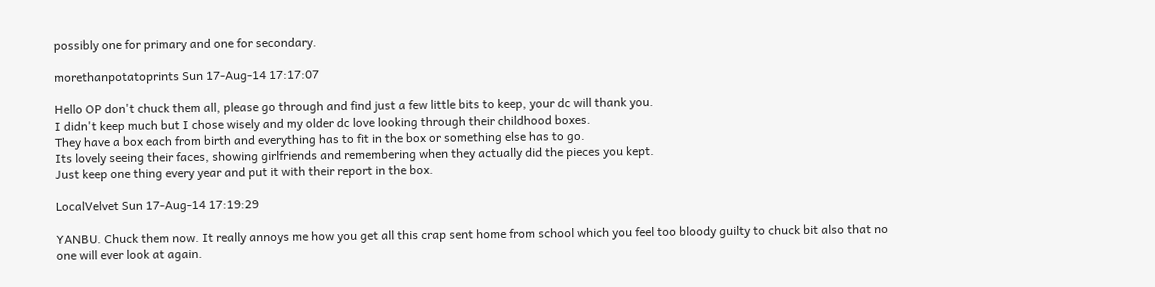possibly one for primary and one for secondary.

morethanpotatoprints Sun 17-Aug-14 17:17:07

Hello OP don't chuck them all, please go through and find just a few little bits to keep, your dc will thank you.
I didn't keep much but I chose wisely and my older dc love looking through their childhood boxes.
They have a box each from birth and everything has to fit in the box or something else has to go.
Its lovely seeing their faces, showing girlfriends and remembering when they actually did the pieces you kept.
Just keep one thing every year and put it with their report in the box.

LocalVelvet Sun 17-Aug-14 17:19:29

YANBU. Chuck them now. It really annoys me how you get all this crap sent home from school which you feel too bloody guilty to chuck bit also that no one will ever look at again.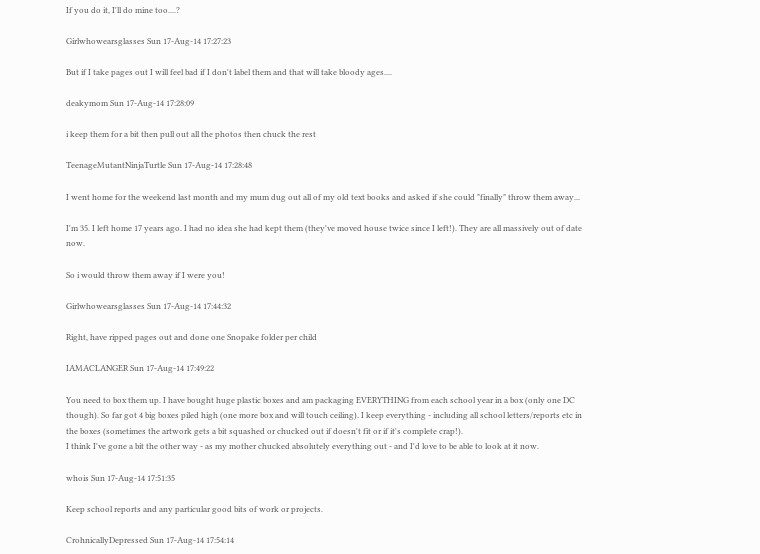If you do it, I'll do mine too....?

Girlwhowearsglasses Sun 17-Aug-14 17:27:23

But if I take pages out I will feel bad if I don't label them and that will take bloody ages....

deakymom Sun 17-Aug-14 17:28:09

i keep them for a bit then pull out all the photos then chuck the rest

TeenageMutantNinjaTurtle Sun 17-Aug-14 17:28:48

I went home for the weekend last month and my mum dug out all of my old text books and asked if she could "finally" throw them away...

I'm 35. I left home 17 years ago. I had no idea she had kept them (they've moved house twice since I left!). They are all massively out of date now.

So i would throw them away if I were you!

Girlwhowearsglasses Sun 17-Aug-14 17:44:32

Right, have ripped pages out and done one Snopake folder per child

IAMACLANGER Sun 17-Aug-14 17:49:22

You need to box them up. I have bought huge plastic boxes and am packaging EVERYTHING from each school year in a box (only one DC though). So far got 4 big boxes piled high (one more box and will touch ceiling). I keep everything - including all school letters/reports etc in the boxes (sometimes the artwork gets a bit squashed or chucked out if doesn't fit or if it's complete crap!).
I think I've gone a bit the other way - as my mother chucked absolutely everything out - and I'd love to be able to look at it now.

whois Sun 17-Aug-14 17:51:35

Keep school reports and any particular good bits of work or projects.

CrohnicallyDepressed Sun 17-Aug-14 17:54:14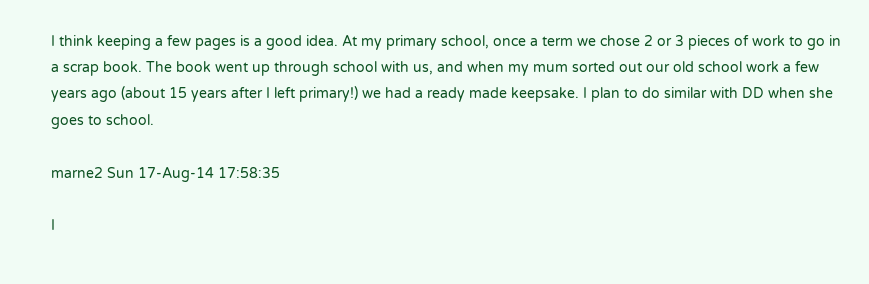I think keeping a few pages is a good idea. At my primary school, once a term we chose 2 or 3 pieces of work to go in a scrap book. The book went up through school with us, and when my mum sorted out our old school work a few years ago (about 15 years after I left primary!) we had a ready made keepsake. I plan to do similar with DD when she goes to school.

marne2 Sun 17-Aug-14 17:58:35

I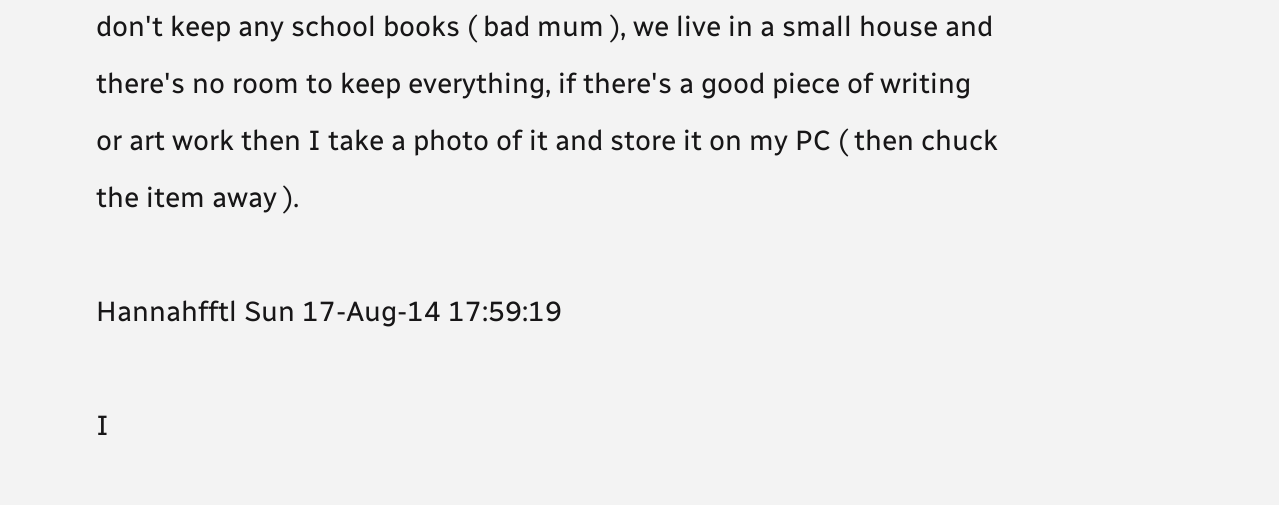don't keep any school books ( bad mum ), we live in a small house and there's no room to keep everything, if there's a good piece of writing or art work then I take a photo of it and store it on my PC ( then chuck the item away ).

Hannahfftl Sun 17-Aug-14 17:59:19

I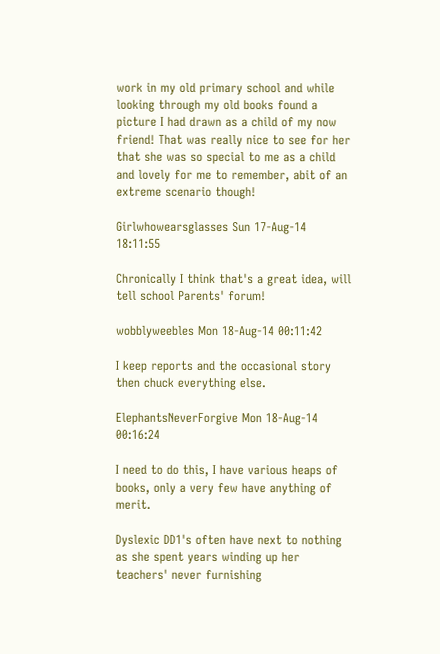work in my old primary school and while looking through my old books found a picture I had drawn as a child of my now friend! That was really nice to see for her that she was so special to me as a child and lovely for me to remember, abit of an extreme scenario though!

Girlwhowearsglasses Sun 17-Aug-14 18:11:55

Chronically I think that's a great idea, will tell school Parents' forum!

wobblyweebles Mon 18-Aug-14 00:11:42

I keep reports and the occasional story then chuck everything else.

ElephantsNeverForgive Mon 18-Aug-14 00:16:24

I need to do this, I have various heaps of books, only a very few have anything of merit.

Dyslexic DD1's often have next to nothing as she spent years winding up her teachers' never furnishing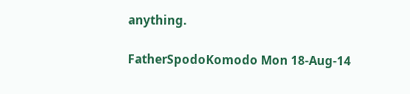anything.

FatherSpodoKomodo Mon 18-Aug-14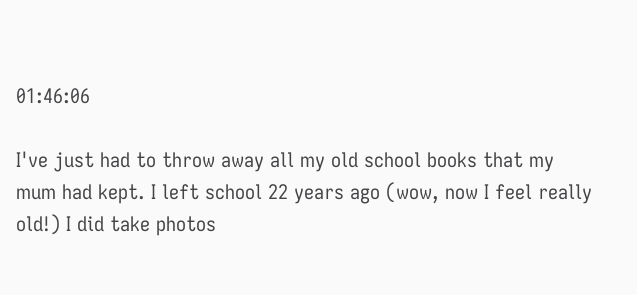01:46:06

I've just had to throw away all my old school books that my mum had kept. I left school 22 years ago (wow, now I feel really old!) I did take photos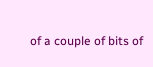of a couple of bits of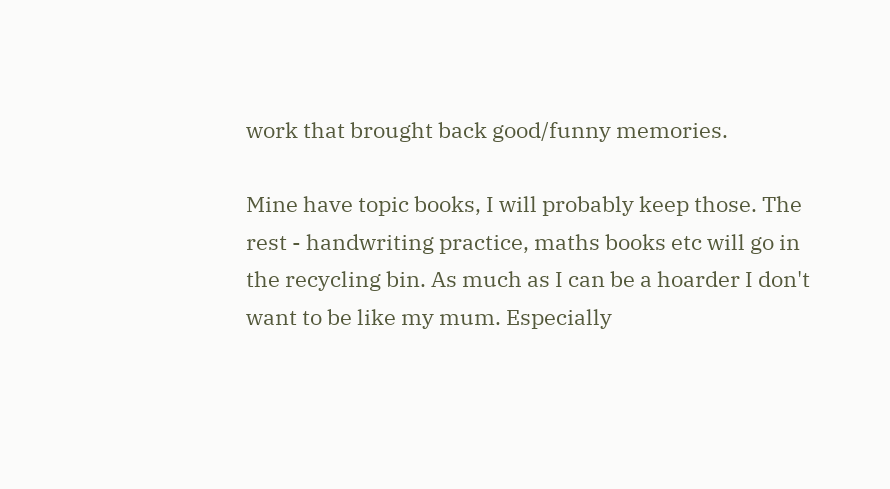work that brought back good/funny memories.

Mine have topic books, I will probably keep those. The rest - handwriting practice, maths books etc will go in the recycling bin. As much as I can be a hoarder I don't want to be like my mum. Especially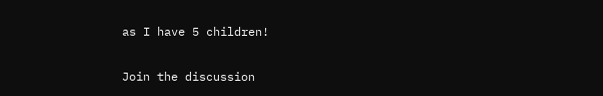as I have 5 children!

Join the discussion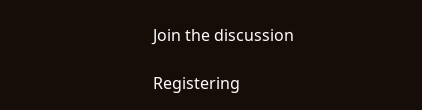Join the discussion

Registering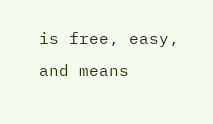is free, easy, and means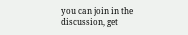you can join in the discussion, get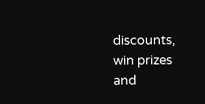discounts, win prizes and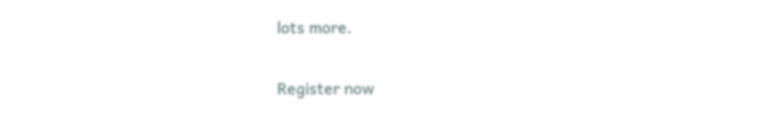lots more.

Register now